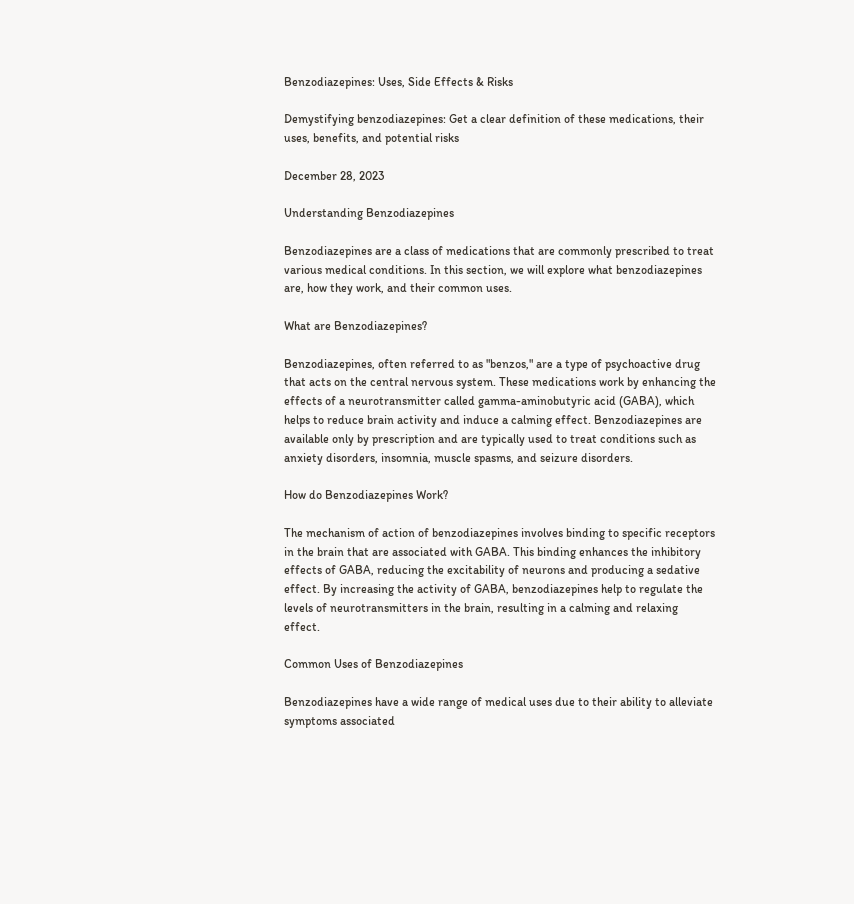Benzodiazepines: Uses, Side Effects & Risks

Demystifying benzodiazepines: Get a clear definition of these medications, their uses, benefits, and potential risks

December 28, 2023

Understanding Benzodiazepines

Benzodiazepines are a class of medications that are commonly prescribed to treat various medical conditions. In this section, we will explore what benzodiazepines are, how they work, and their common uses.

What are Benzodiazepines?

Benzodiazepines, often referred to as "benzos," are a type of psychoactive drug that acts on the central nervous system. These medications work by enhancing the effects of a neurotransmitter called gamma-aminobutyric acid (GABA), which helps to reduce brain activity and induce a calming effect. Benzodiazepines are available only by prescription and are typically used to treat conditions such as anxiety disorders, insomnia, muscle spasms, and seizure disorders.

How do Benzodiazepines Work?

The mechanism of action of benzodiazepines involves binding to specific receptors in the brain that are associated with GABA. This binding enhances the inhibitory effects of GABA, reducing the excitability of neurons and producing a sedative effect. By increasing the activity of GABA, benzodiazepines help to regulate the levels of neurotransmitters in the brain, resulting in a calming and relaxing effect.

Common Uses of Benzodiazepines

Benzodiazepines have a wide range of medical uses due to their ability to alleviate symptoms associated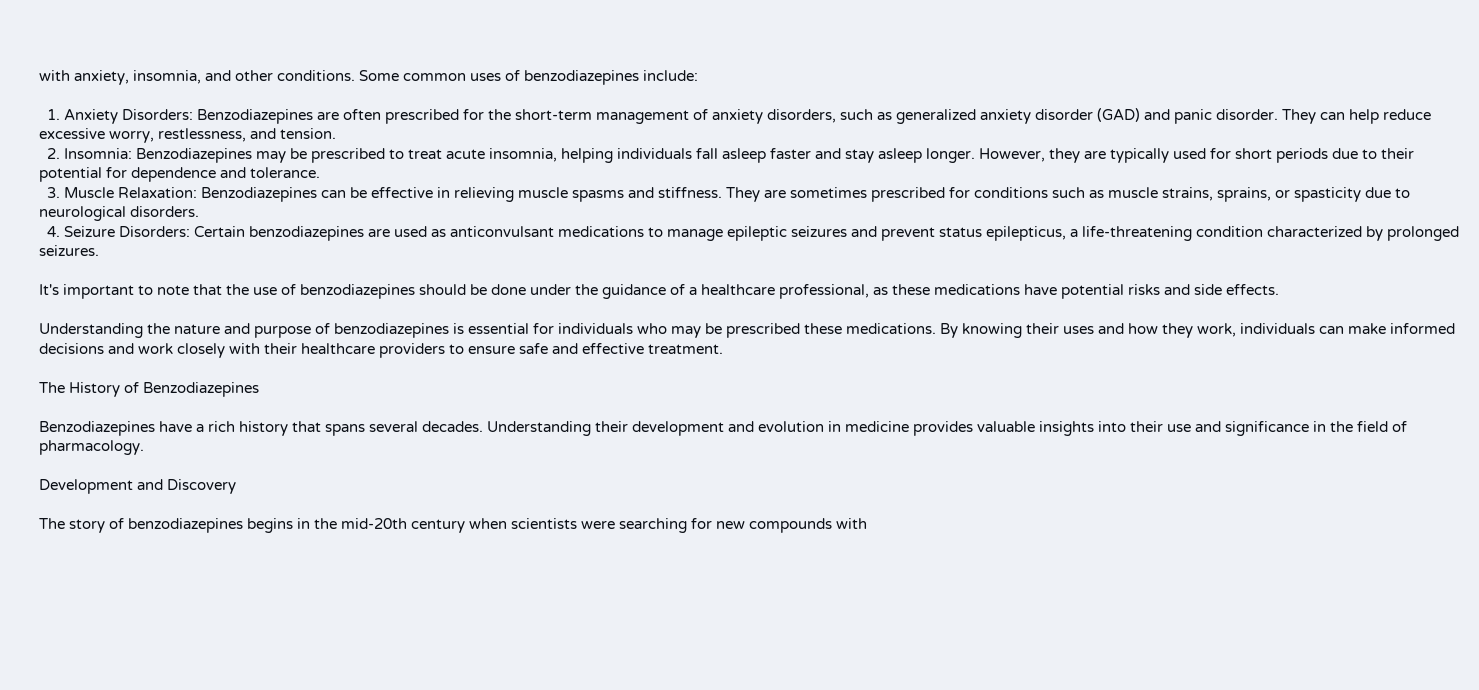with anxiety, insomnia, and other conditions. Some common uses of benzodiazepines include:

  1. Anxiety Disorders: Benzodiazepines are often prescribed for the short-term management of anxiety disorders, such as generalized anxiety disorder (GAD) and panic disorder. They can help reduce excessive worry, restlessness, and tension.
  2. Insomnia: Benzodiazepines may be prescribed to treat acute insomnia, helping individuals fall asleep faster and stay asleep longer. However, they are typically used for short periods due to their potential for dependence and tolerance.
  3. Muscle Relaxation: Benzodiazepines can be effective in relieving muscle spasms and stiffness. They are sometimes prescribed for conditions such as muscle strains, sprains, or spasticity due to neurological disorders.
  4. Seizure Disorders: Certain benzodiazepines are used as anticonvulsant medications to manage epileptic seizures and prevent status epilepticus, a life-threatening condition characterized by prolonged seizures.

It's important to note that the use of benzodiazepines should be done under the guidance of a healthcare professional, as these medications have potential risks and side effects.

Understanding the nature and purpose of benzodiazepines is essential for individuals who may be prescribed these medications. By knowing their uses and how they work, individuals can make informed decisions and work closely with their healthcare providers to ensure safe and effective treatment.

The History of Benzodiazepines

Benzodiazepines have a rich history that spans several decades. Understanding their development and evolution in medicine provides valuable insights into their use and significance in the field of pharmacology.

Development and Discovery

The story of benzodiazepines begins in the mid-20th century when scientists were searching for new compounds with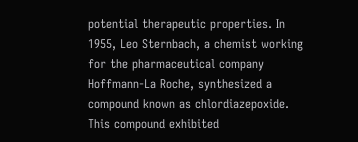potential therapeutic properties. In 1955, Leo Sternbach, a chemist working for the pharmaceutical company Hoffmann-La Roche, synthesized a compound known as chlordiazepoxide. This compound exhibited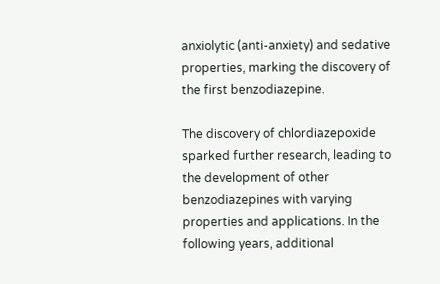anxiolytic (anti-anxiety) and sedative properties, marking the discovery of the first benzodiazepine.

The discovery of chlordiazepoxide sparked further research, leading to the development of other benzodiazepines with varying properties and applications. In the following years, additional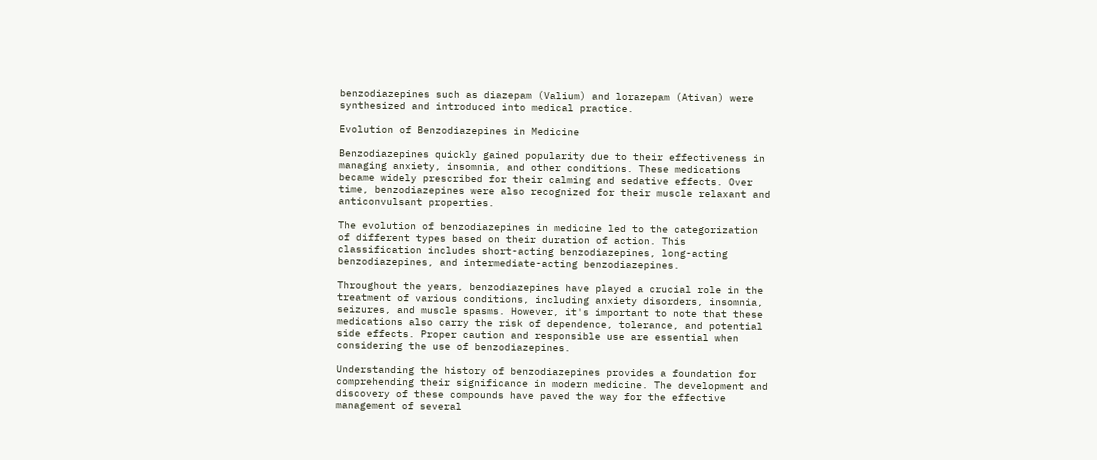benzodiazepines such as diazepam (Valium) and lorazepam (Ativan) were synthesized and introduced into medical practice.

Evolution of Benzodiazepines in Medicine

Benzodiazepines quickly gained popularity due to their effectiveness in managing anxiety, insomnia, and other conditions. These medications became widely prescribed for their calming and sedative effects. Over time, benzodiazepines were also recognized for their muscle relaxant and anticonvulsant properties.

The evolution of benzodiazepines in medicine led to the categorization of different types based on their duration of action. This classification includes short-acting benzodiazepines, long-acting benzodiazepines, and intermediate-acting benzodiazepines.

Throughout the years, benzodiazepines have played a crucial role in the treatment of various conditions, including anxiety disorders, insomnia, seizures, and muscle spasms. However, it's important to note that these medications also carry the risk of dependence, tolerance, and potential side effects. Proper caution and responsible use are essential when considering the use of benzodiazepines.

Understanding the history of benzodiazepines provides a foundation for comprehending their significance in modern medicine. The development and discovery of these compounds have paved the way for the effective management of several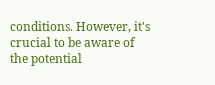conditions. However, it's crucial to be aware of the potential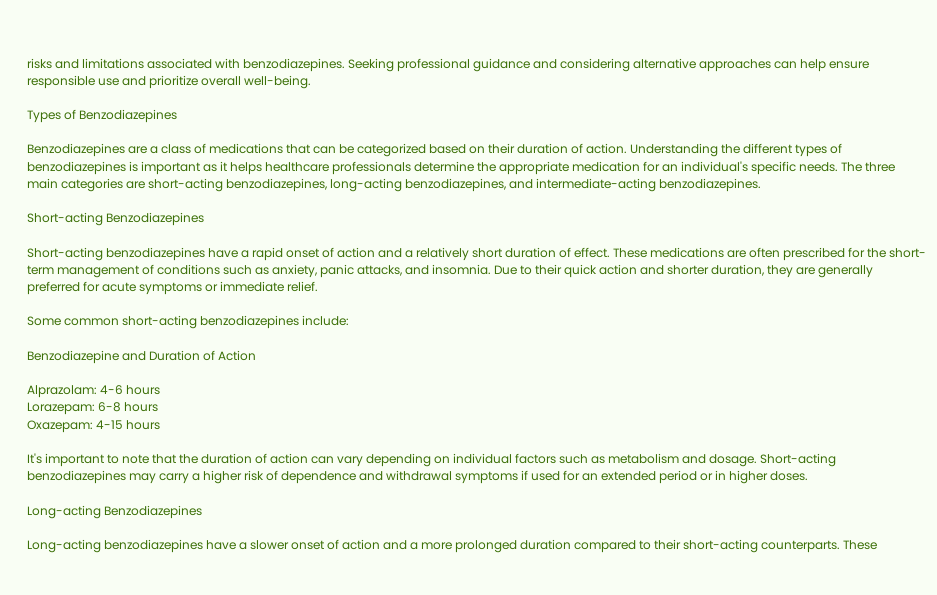risks and limitations associated with benzodiazepines. Seeking professional guidance and considering alternative approaches can help ensure responsible use and prioritize overall well-being.

Types of Benzodiazepines

Benzodiazepines are a class of medications that can be categorized based on their duration of action. Understanding the different types of benzodiazepines is important as it helps healthcare professionals determine the appropriate medication for an individual's specific needs. The three main categories are short-acting benzodiazepines, long-acting benzodiazepines, and intermediate-acting benzodiazepines.

Short-acting Benzodiazepines

Short-acting benzodiazepines have a rapid onset of action and a relatively short duration of effect. These medications are often prescribed for the short-term management of conditions such as anxiety, panic attacks, and insomnia. Due to their quick action and shorter duration, they are generally preferred for acute symptoms or immediate relief.

Some common short-acting benzodiazepines include:

Benzodiazepine and Duration of Action

Alprazolam: 4-6 hours
Lorazepam: 6-8 hours
Oxazepam: 4-15 hours

It's important to note that the duration of action can vary depending on individual factors such as metabolism and dosage. Short-acting benzodiazepines may carry a higher risk of dependence and withdrawal symptoms if used for an extended period or in higher doses.

Long-acting Benzodiazepines

Long-acting benzodiazepines have a slower onset of action and a more prolonged duration compared to their short-acting counterparts. These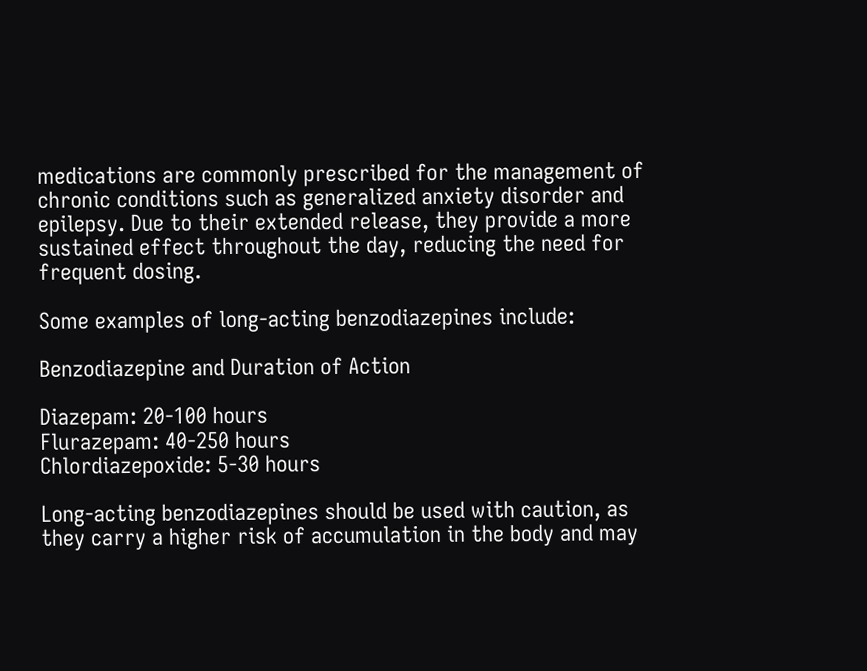medications are commonly prescribed for the management of chronic conditions such as generalized anxiety disorder and epilepsy. Due to their extended release, they provide a more sustained effect throughout the day, reducing the need for frequent dosing.

Some examples of long-acting benzodiazepines include:

Benzodiazepine and Duration of Action

Diazepam: 20-100 hours
Flurazepam: 40-250 hours
Chlordiazepoxide: 5-30 hours

Long-acting benzodiazepines should be used with caution, as they carry a higher risk of accumulation in the body and may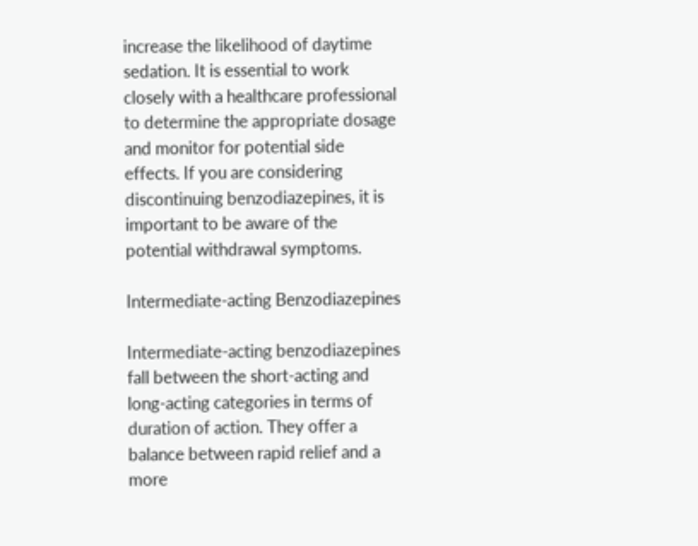increase the likelihood of daytime sedation. It is essential to work closely with a healthcare professional to determine the appropriate dosage and monitor for potential side effects. If you are considering discontinuing benzodiazepines, it is important to be aware of the potential withdrawal symptoms.

Intermediate-acting Benzodiazepines

Intermediate-acting benzodiazepines fall between the short-acting and long-acting categories in terms of duration of action. They offer a balance between rapid relief and a more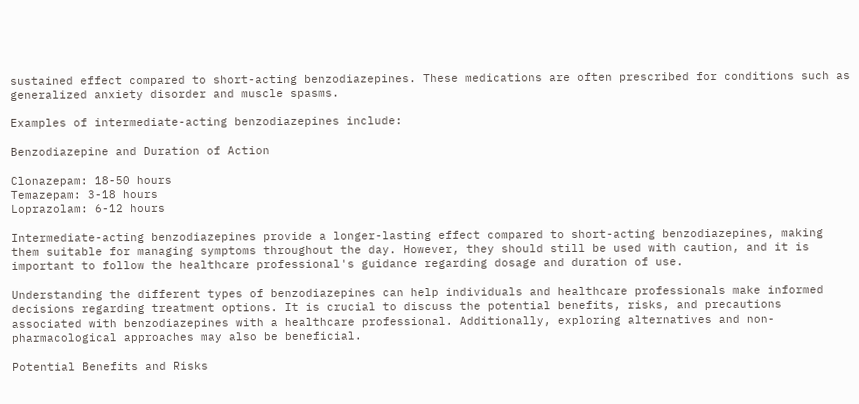sustained effect compared to short-acting benzodiazepines. These medications are often prescribed for conditions such as generalized anxiety disorder and muscle spasms.

Examples of intermediate-acting benzodiazepines include:

Benzodiazepine and Duration of Action

Clonazepam: 18-50 hours
Temazepam: 3-18 hours
Loprazolam: 6-12 hours

Intermediate-acting benzodiazepines provide a longer-lasting effect compared to short-acting benzodiazepines, making them suitable for managing symptoms throughout the day. However, they should still be used with caution, and it is important to follow the healthcare professional's guidance regarding dosage and duration of use.

Understanding the different types of benzodiazepines can help individuals and healthcare professionals make informed decisions regarding treatment options. It is crucial to discuss the potential benefits, risks, and precautions associated with benzodiazepines with a healthcare professional. Additionally, exploring alternatives and non-pharmacological approaches may also be beneficial.

Potential Benefits and Risks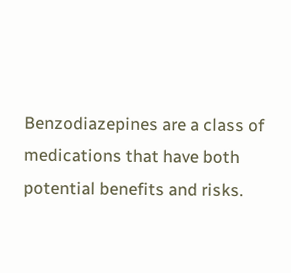Benzodiazepines are a class of medications that have both potential benefits and risks.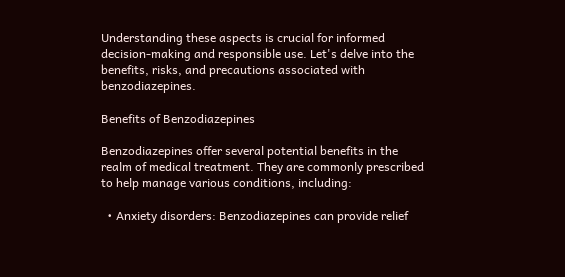Understanding these aspects is crucial for informed decision-making and responsible use. Let's delve into the benefits, risks, and precautions associated with benzodiazepines.

Benefits of Benzodiazepines

Benzodiazepines offer several potential benefits in the realm of medical treatment. They are commonly prescribed to help manage various conditions, including:

  • Anxiety disorders: Benzodiazepines can provide relief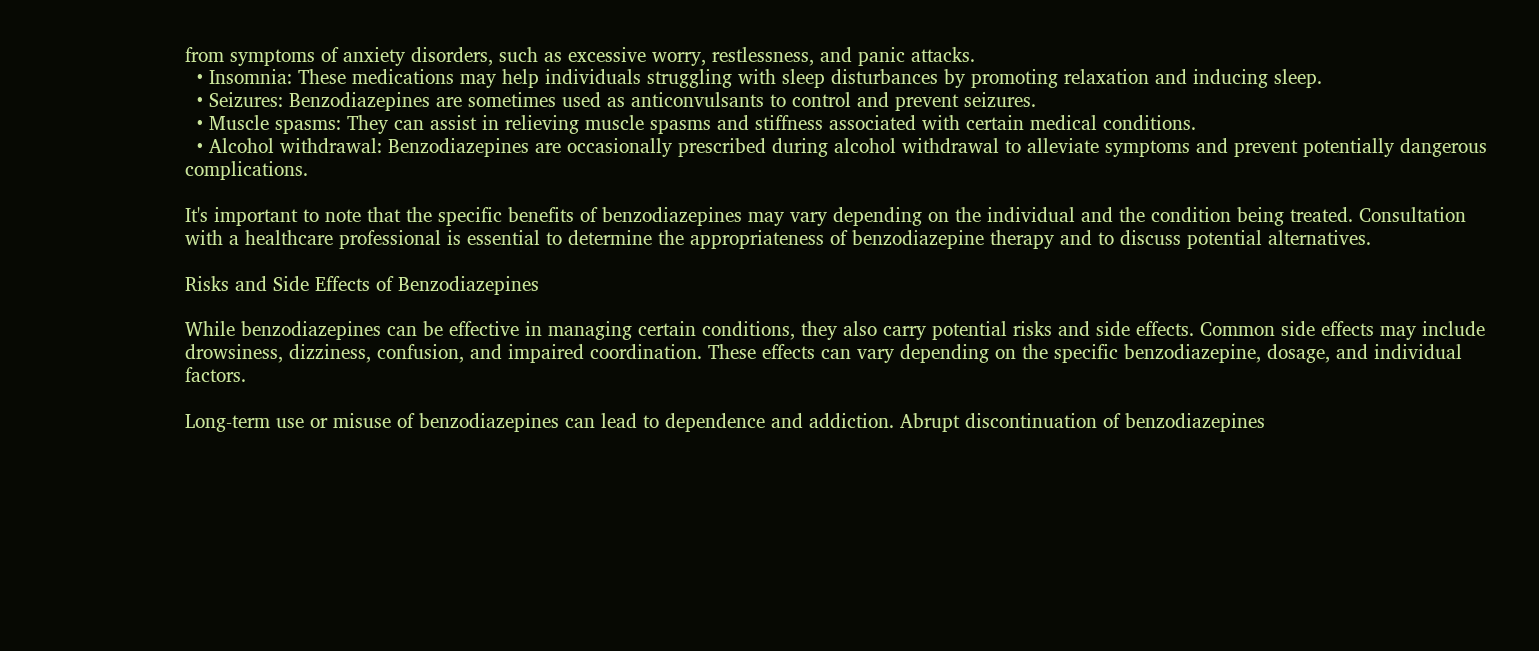from symptoms of anxiety disorders, such as excessive worry, restlessness, and panic attacks.
  • Insomnia: These medications may help individuals struggling with sleep disturbances by promoting relaxation and inducing sleep.
  • Seizures: Benzodiazepines are sometimes used as anticonvulsants to control and prevent seizures.
  • Muscle spasms: They can assist in relieving muscle spasms and stiffness associated with certain medical conditions.
  • Alcohol withdrawal: Benzodiazepines are occasionally prescribed during alcohol withdrawal to alleviate symptoms and prevent potentially dangerous complications.

It's important to note that the specific benefits of benzodiazepines may vary depending on the individual and the condition being treated. Consultation with a healthcare professional is essential to determine the appropriateness of benzodiazepine therapy and to discuss potential alternatives.

Risks and Side Effects of Benzodiazepines

While benzodiazepines can be effective in managing certain conditions, they also carry potential risks and side effects. Common side effects may include drowsiness, dizziness, confusion, and impaired coordination. These effects can vary depending on the specific benzodiazepine, dosage, and individual factors.

Long-term use or misuse of benzodiazepines can lead to dependence and addiction. Abrupt discontinuation of benzodiazepines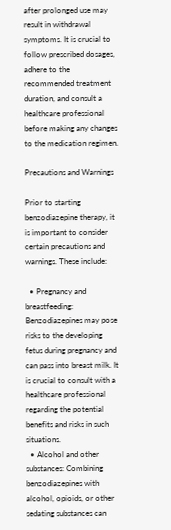after prolonged use may result in withdrawal symptoms. It is crucial to follow prescribed dosages, adhere to the recommended treatment duration, and consult a healthcare professional before making any changes to the medication regimen.

Precautions and Warnings

Prior to starting benzodiazepine therapy, it is important to consider certain precautions and warnings. These include:

  • Pregnancy and breastfeeding: Benzodiazepines may pose risks to the developing fetus during pregnancy and can pass into breast milk. It is crucial to consult with a healthcare professional regarding the potential benefits and risks in such situations.
  • Alcohol and other substances: Combining benzodiazepines with alcohol, opioids, or other sedating substances can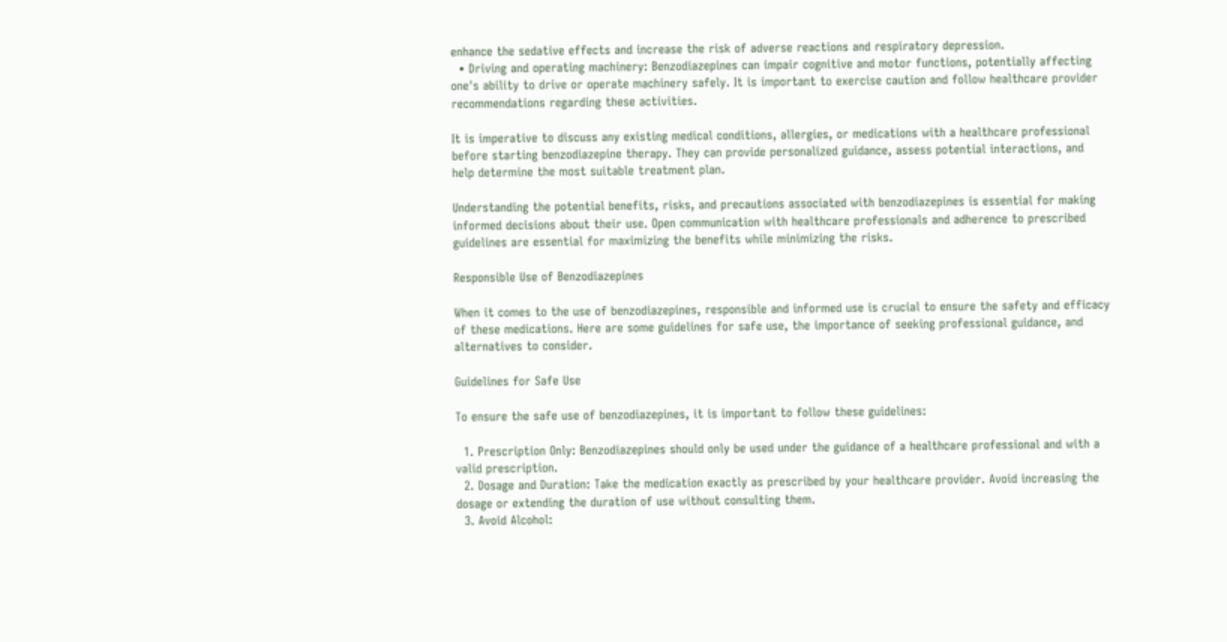enhance the sedative effects and increase the risk of adverse reactions and respiratory depression.
  • Driving and operating machinery: Benzodiazepines can impair cognitive and motor functions, potentially affecting one's ability to drive or operate machinery safely. It is important to exercise caution and follow healthcare provider recommendations regarding these activities.

It is imperative to discuss any existing medical conditions, allergies, or medications with a healthcare professional before starting benzodiazepine therapy. They can provide personalized guidance, assess potential interactions, and help determine the most suitable treatment plan.

Understanding the potential benefits, risks, and precautions associated with benzodiazepines is essential for making informed decisions about their use. Open communication with healthcare professionals and adherence to prescribed guidelines are essential for maximizing the benefits while minimizing the risks.

Responsible Use of Benzodiazepines

When it comes to the use of benzodiazepines, responsible and informed use is crucial to ensure the safety and efficacy of these medications. Here are some guidelines for safe use, the importance of seeking professional guidance, and alternatives to consider.

Guidelines for Safe Use

To ensure the safe use of benzodiazepines, it is important to follow these guidelines:

  1. Prescription Only: Benzodiazepines should only be used under the guidance of a healthcare professional and with a valid prescription.
  2. Dosage and Duration: Take the medication exactly as prescribed by your healthcare provider. Avoid increasing the dosage or extending the duration of use without consulting them.
  3. Avoid Alcohol: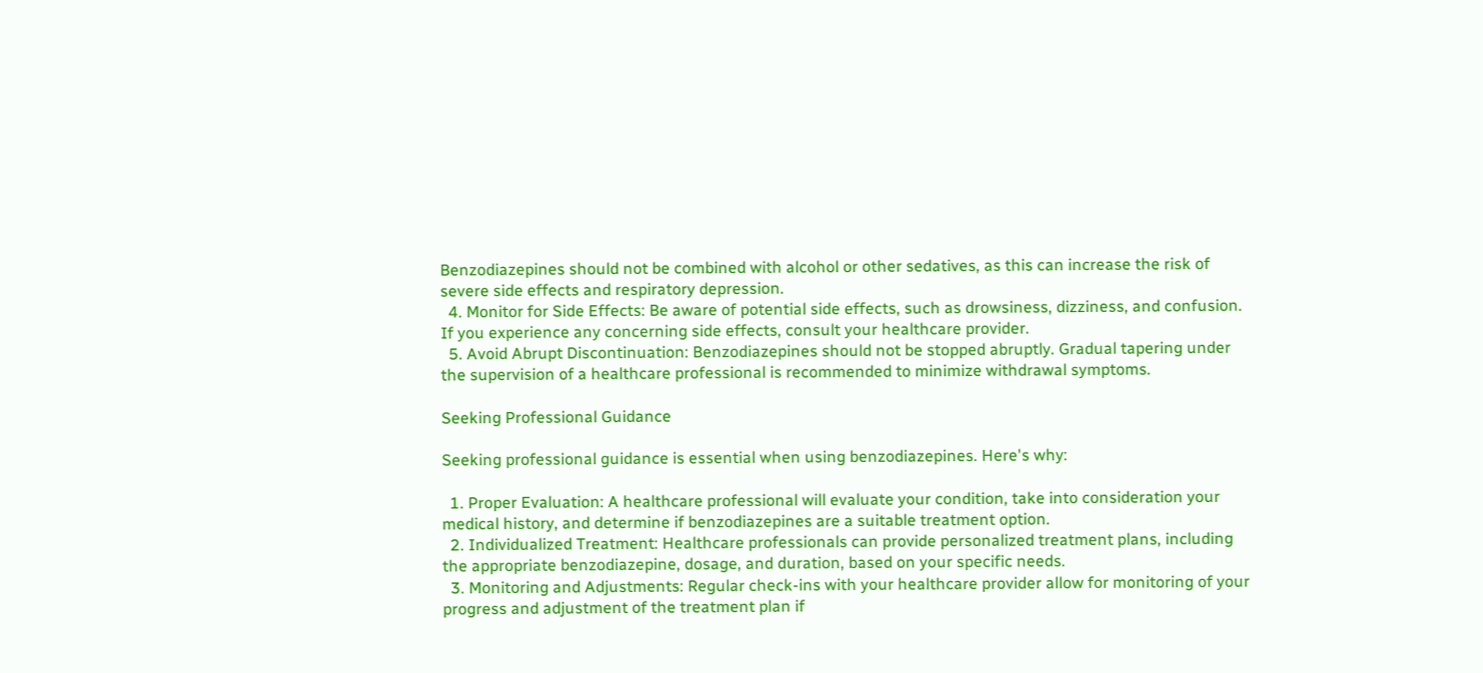Benzodiazepines should not be combined with alcohol or other sedatives, as this can increase the risk of severe side effects and respiratory depression.
  4. Monitor for Side Effects: Be aware of potential side effects, such as drowsiness, dizziness, and confusion. If you experience any concerning side effects, consult your healthcare provider.
  5. Avoid Abrupt Discontinuation: Benzodiazepines should not be stopped abruptly. Gradual tapering under the supervision of a healthcare professional is recommended to minimize withdrawal symptoms.

Seeking Professional Guidance

Seeking professional guidance is essential when using benzodiazepines. Here's why:

  1. Proper Evaluation: A healthcare professional will evaluate your condition, take into consideration your medical history, and determine if benzodiazepines are a suitable treatment option.
  2. Individualized Treatment: Healthcare professionals can provide personalized treatment plans, including the appropriate benzodiazepine, dosage, and duration, based on your specific needs.
  3. Monitoring and Adjustments: Regular check-ins with your healthcare provider allow for monitoring of your progress and adjustment of the treatment plan if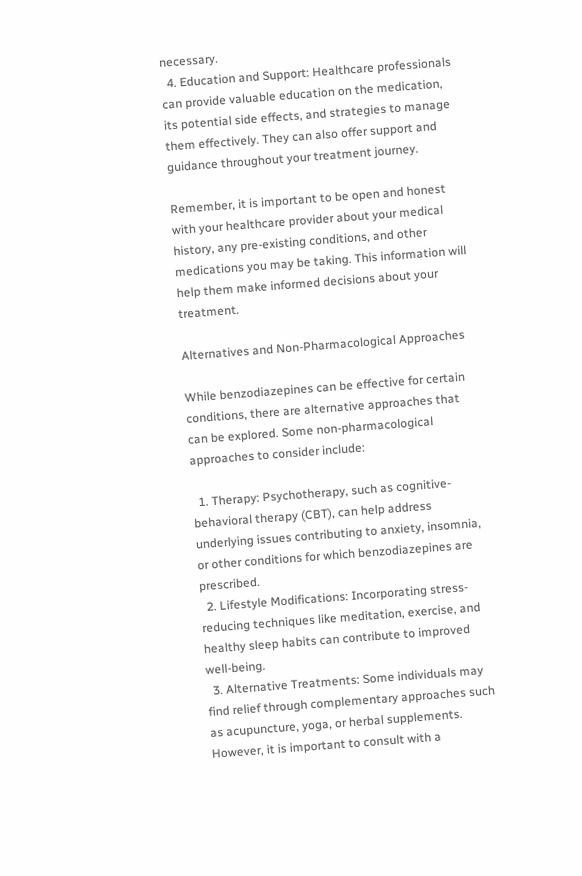necessary.
  4. Education and Support: Healthcare professionals can provide valuable education on the medication, its potential side effects, and strategies to manage them effectively. They can also offer support and guidance throughout your treatment journey.

Remember, it is important to be open and honest with your healthcare provider about your medical history, any pre-existing conditions, and other medications you may be taking. This information will help them make informed decisions about your treatment.

Alternatives and Non-Pharmacological Approaches

While benzodiazepines can be effective for certain conditions, there are alternative approaches that can be explored. Some non-pharmacological approaches to consider include:

  1. Therapy: Psychotherapy, such as cognitive-behavioral therapy (CBT), can help address underlying issues contributing to anxiety, insomnia, or other conditions for which benzodiazepines are prescribed.
  2. Lifestyle Modifications: Incorporating stress-reducing techniques like meditation, exercise, and healthy sleep habits can contribute to improved well-being.
  3. Alternative Treatments: Some individuals may find relief through complementary approaches such as acupuncture, yoga, or herbal supplements. However, it is important to consult with a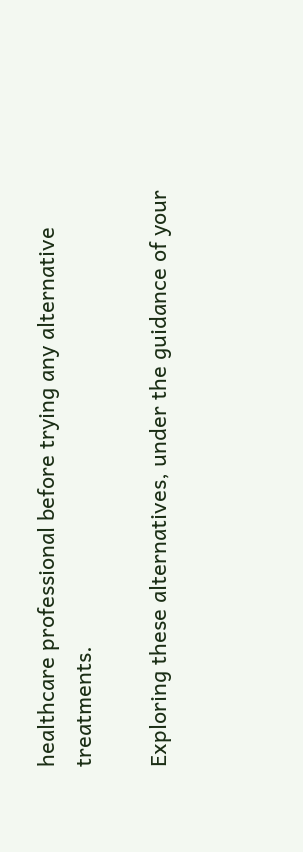healthcare professional before trying any alternative treatments.

Exploring these alternatives, under the guidance of your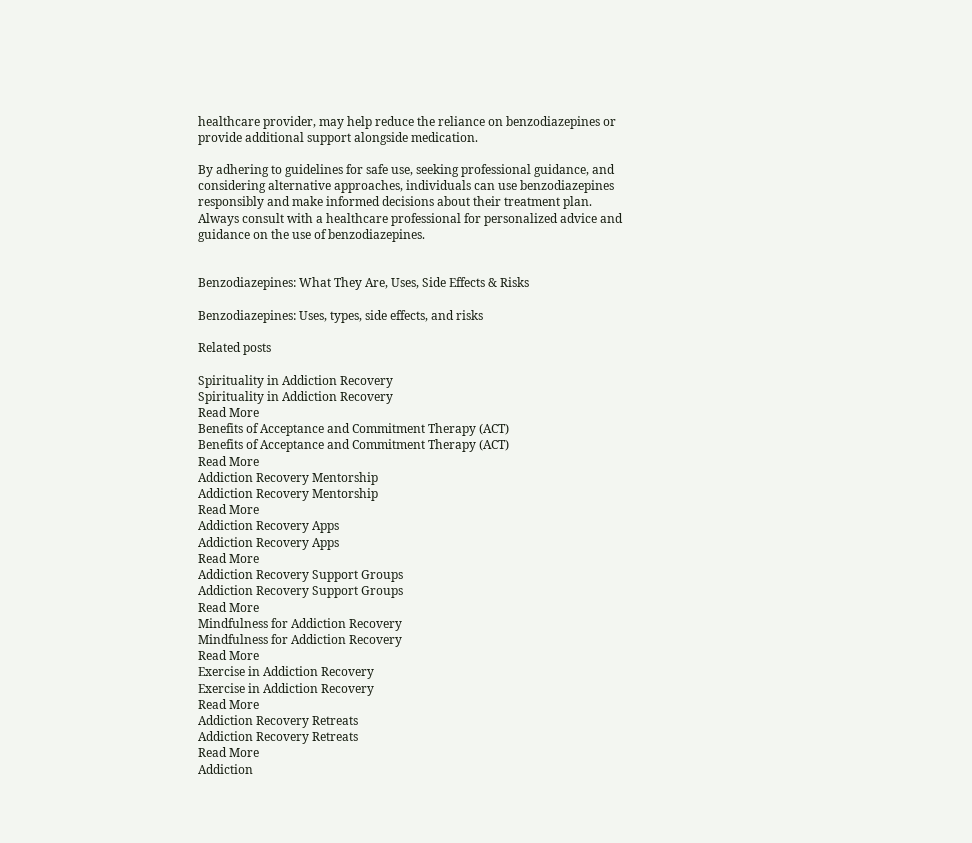healthcare provider, may help reduce the reliance on benzodiazepines or provide additional support alongside medication.

By adhering to guidelines for safe use, seeking professional guidance, and considering alternative approaches, individuals can use benzodiazepines responsibly and make informed decisions about their treatment plan. Always consult with a healthcare professional for personalized advice and guidance on the use of benzodiazepines.


Benzodiazepines: What They Are, Uses, Side Effects & Risks

Benzodiazepines: Uses, types, side effects, and risks

Related posts

Spirituality in Addiction Recovery
Spirituality in Addiction Recovery
Read More
Benefits of Acceptance and Commitment Therapy (ACT)
Benefits of Acceptance and Commitment Therapy (ACT)
Read More
Addiction Recovery Mentorship
Addiction Recovery Mentorship
Read More
Addiction Recovery Apps
Addiction Recovery Apps
Read More
Addiction Recovery Support Groups
Addiction Recovery Support Groups
Read More
Mindfulness for Addiction Recovery
Mindfulness for Addiction Recovery
Read More
Exercise in Addiction Recovery
Exercise in Addiction Recovery
Read More
Addiction Recovery Retreats
Addiction Recovery Retreats
Read More
Addiction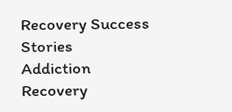Recovery Success Stories
Addiction Recovery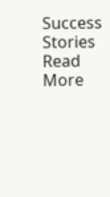Success Stories
Read More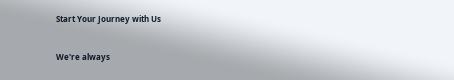Start Your Journey with Us

We're always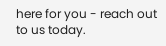here for you - reach out to us today.